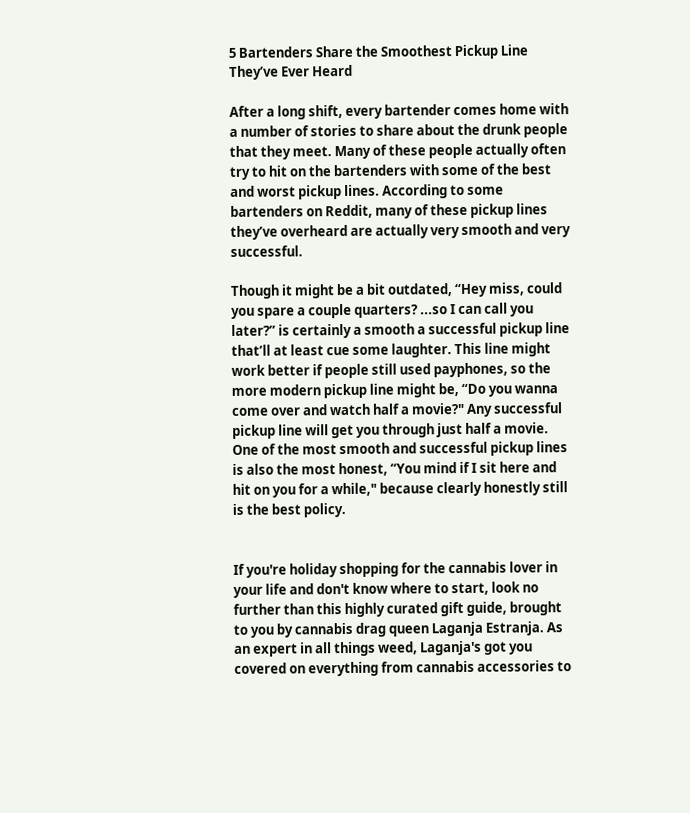5 Bartenders Share the Smoothest Pickup Line They’ve Ever Heard

After a long shift, every bartender comes home with a number of stories to share about the drunk people that they meet. Many of these people actually often try to hit on the bartenders with some of the best and worst pickup lines. According to some bartenders on Reddit, many of these pickup lines they’ve overheard are actually very smooth and very successful.

Though it might be a bit outdated, “Hey miss, could you spare a couple quarters? ...so I can call you later?” is certainly a smooth a successful pickup line that’ll at least cue some laughter. This line might work better if people still used payphones, so the more modern pickup line might be, “Do you wanna come over and watch half a movie?" Any successful pickup line will get you through just half a movie. One of the most smooth and successful pickup lines is also the most honest, “You mind if I sit here and hit on you for a while," because clearly honestly still is the best policy.


If you're holiday shopping for the cannabis lover in your life and don't know where to start, look no further than this highly curated gift guide, brought to you by cannabis drag queen Laganja Estranja. As an expert in all things weed, Laganja's got you covered on everything from cannabis accessories to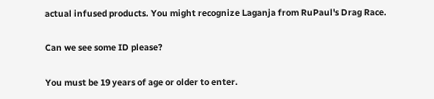actual infused products. You might recognize Laganja from RuPaul's Drag Race.

Can we see some ID please?

You must be 19 years of age or older to enter.